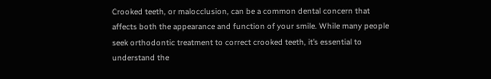Crooked teeth, or malocclusion, can be a common dental concern that affects both the appearance and function of your smile. While many people seek orthodontic treatment to correct crooked teeth, it’s essential to understand the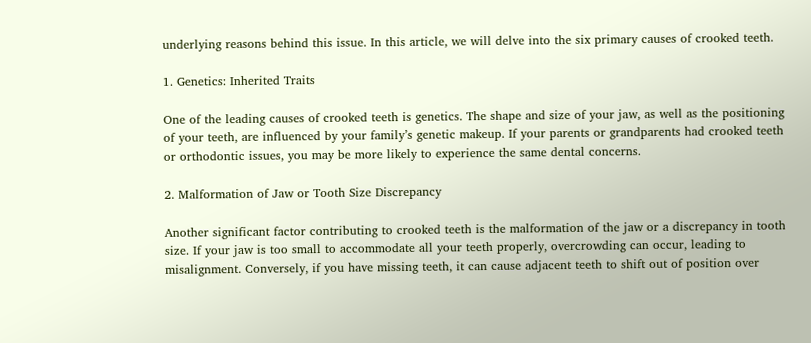underlying reasons behind this issue. In this article, we will delve into the six primary causes of crooked teeth.

1. Genetics: Inherited Traits

One of the leading causes of crooked teeth is genetics. The shape and size of your jaw, as well as the positioning of your teeth, are influenced by your family’s genetic makeup. If your parents or grandparents had crooked teeth or orthodontic issues, you may be more likely to experience the same dental concerns.

2. Malformation of Jaw or Tooth Size Discrepancy

Another significant factor contributing to crooked teeth is the malformation of the jaw or a discrepancy in tooth size. If your jaw is too small to accommodate all your teeth properly, overcrowding can occur, leading to misalignment. Conversely, if you have missing teeth, it can cause adjacent teeth to shift out of position over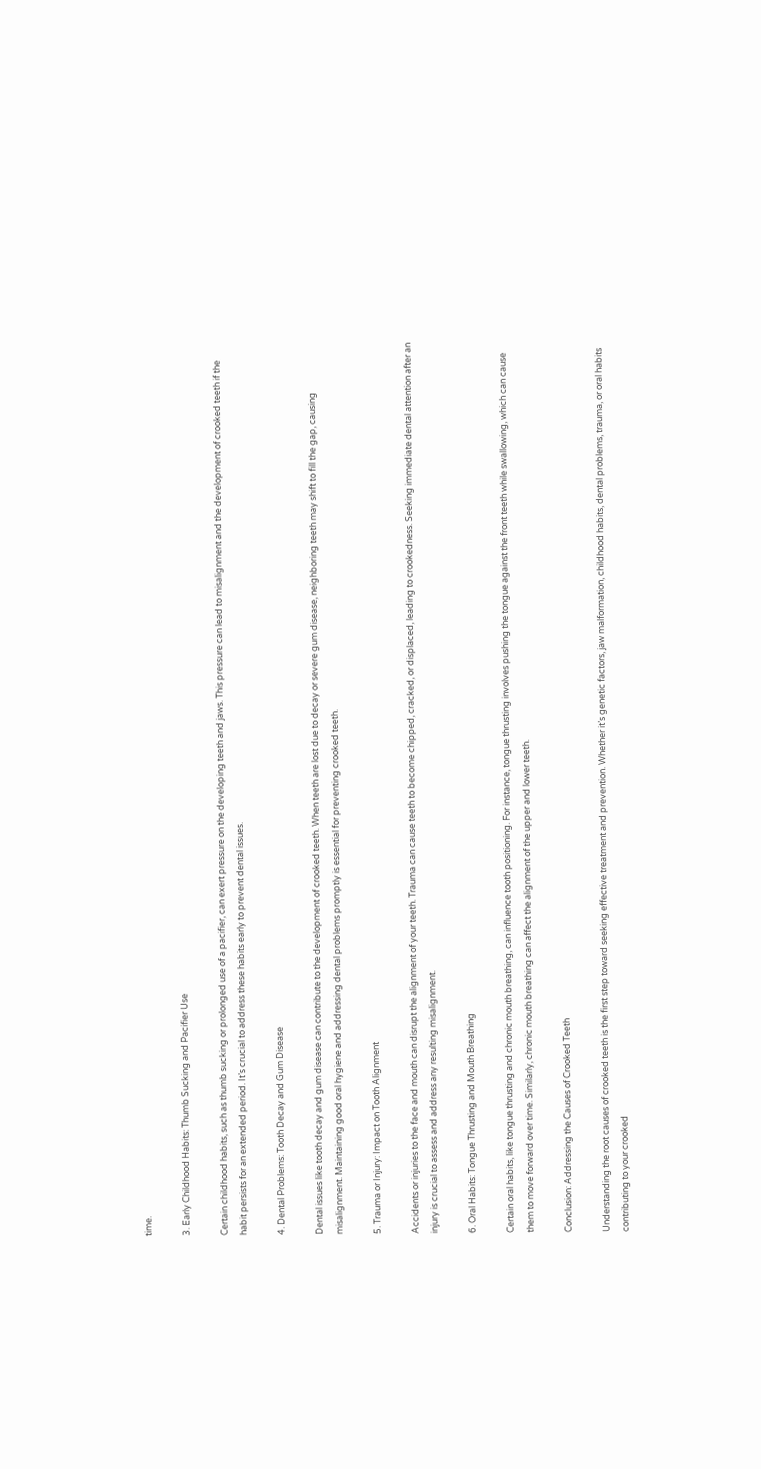time.

3. Early Childhood Habits: Thumb Sucking and Pacifier Use

Certain childhood habits, such as thumb sucking or prolonged use of a pacifier, can exert pressure on the developing teeth and jaws. This pressure can lead to misalignment and the development of crooked teeth if the habit persists for an extended period. It’s crucial to address these habits early to prevent dental issues.

4. Dental Problems: Tooth Decay and Gum Disease

Dental issues like tooth decay and gum disease can contribute to the development of crooked teeth. When teeth are lost due to decay or severe gum disease, neighboring teeth may shift to fill the gap, causing misalignment. Maintaining good oral hygiene and addressing dental problems promptly is essential for preventing crooked teeth.

5. Trauma or Injury: Impact on Tooth Alignment

Accidents or injuries to the face and mouth can disrupt the alignment of your teeth. Trauma can cause teeth to become chipped, cracked, or displaced, leading to crookedness. Seeking immediate dental attention after an injury is crucial to assess and address any resulting misalignment.

6. Oral Habits: Tongue Thrusting and Mouth Breathing

Certain oral habits, like tongue thrusting and chronic mouth breathing, can influence tooth positioning. For instance, tongue thrusting involves pushing the tongue against the front teeth while swallowing, which can cause them to move forward over time. Similarly, chronic mouth breathing can affect the alignment of the upper and lower teeth.

Conclusion: Addressing the Causes of Crooked Teeth

Understanding the root causes of crooked teeth is the first step toward seeking effective treatment and prevention. Whether it’s genetic factors, jaw malformation, childhood habits, dental problems, trauma, or oral habits contributing to your crooked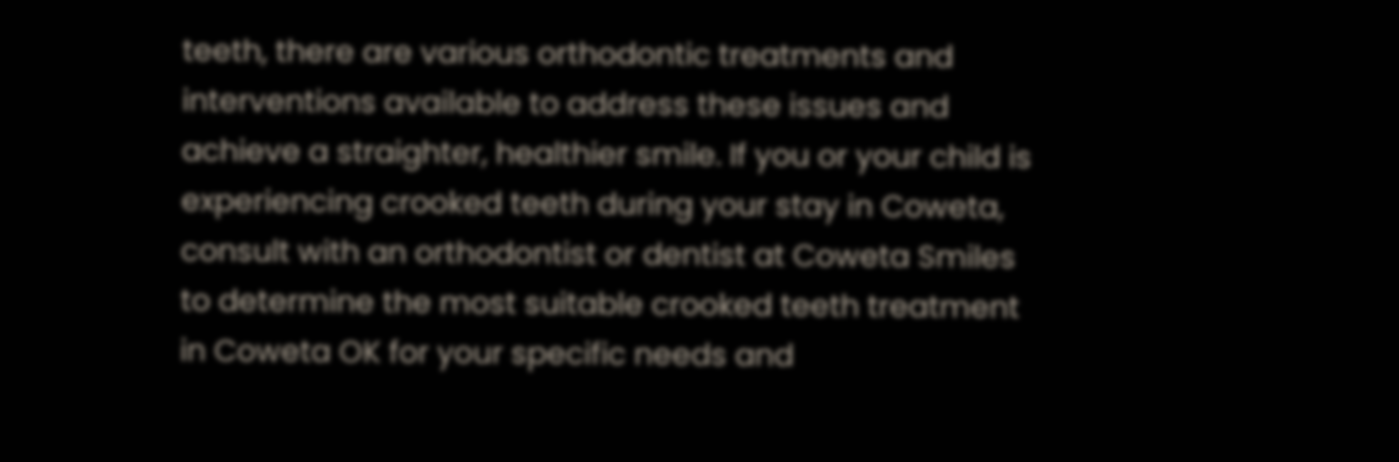teeth, there are various orthodontic treatments and interventions available to address these issues and achieve a straighter, healthier smile. If you or your child is experiencing crooked teeth during your stay in Coweta, consult with an orthodontist or dentist at Coweta Smiles to determine the most suitable crooked teeth treatment in Coweta OK for your specific needs and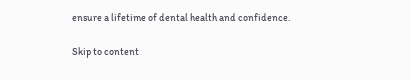ensure a lifetime of dental health and confidence.

Skip to content